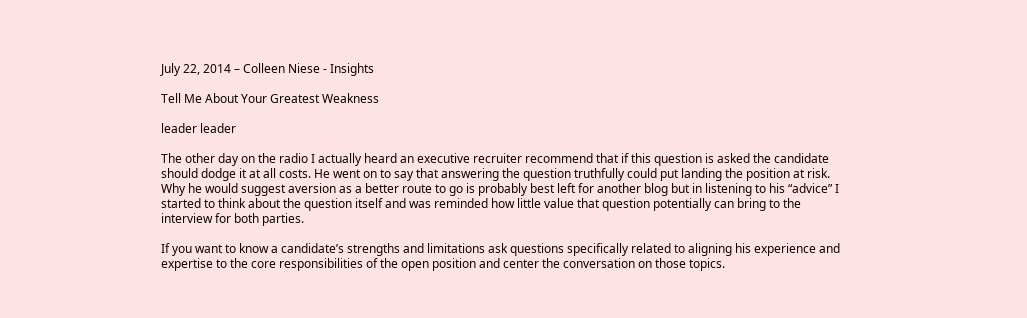July 22, 2014 – Colleen Niese - Insights

Tell Me About Your Greatest Weakness

leader leader

The other day on the radio I actually heard an executive recruiter recommend that if this question is asked the candidate should dodge it at all costs. He went on to say that answering the question truthfully could put landing the position at risk. Why he would suggest aversion as a better route to go is probably best left for another blog but in listening to his “advice” I started to think about the question itself and was reminded how little value that question potentially can bring to the interview for both parties.

If you want to know a candidate’s strengths and limitations ask questions specifically related to aligning his experience and expertise to the core responsibilities of the open position and center the conversation on those topics.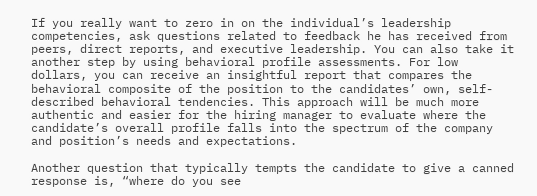If you really want to zero in on the individual’s leadership competencies, ask questions related to feedback he has received from peers, direct reports, and executive leadership. You can also take it another step by using behavioral profile assessments. For low dollars, you can receive an insightful report that compares the behavioral composite of the position to the candidates’ own, self-described behavioral tendencies. This approach will be much more authentic and easier for the hiring manager to evaluate where the candidate’s overall profile falls into the spectrum of the company and position’s needs and expectations.

Another question that typically tempts the candidate to give a canned response is, “where do you see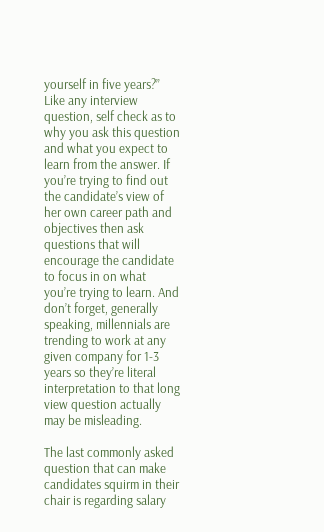yourself in five years?” Like any interview question, self check as to why you ask this question and what you expect to learn from the answer. If you’re trying to find out the candidate’s view of her own career path and objectives then ask questions that will encourage the candidate to focus in on what you’re trying to learn. And don’t forget, generally speaking, millennials are trending to work at any given company for 1-3 years so they’re literal interpretation to that long view question actually may be misleading.

The last commonly asked question that can make candidates squirm in their chair is regarding salary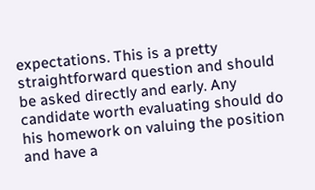expectations. This is a pretty straightforward question and should be asked directly and early. Any candidate worth evaluating should do his homework on valuing the position and have a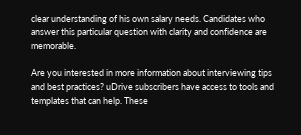clear understanding of his own salary needs. Candidates who answer this particular question with clarity and confidence are memorable.

Are you interested in more information about interviewing tips and best practices? uDrive subscribers have access to tools and templates that can help. These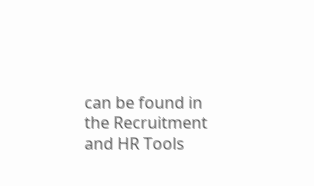can be found in the Recruitment and HR Tools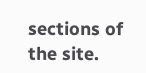sections of the site.